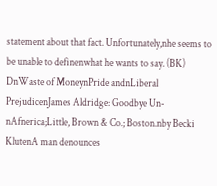statement about that fact. Unfortunately,nhe seems to be unable to definenwhat he wants to say. (BK) DnWaste of MoneynPride andnLiberal PrejudicenJames Aldridge: Goodbye Un-nAfnerica;Little, Brown & Co.; Boston.nby Becki KlutenA man denounces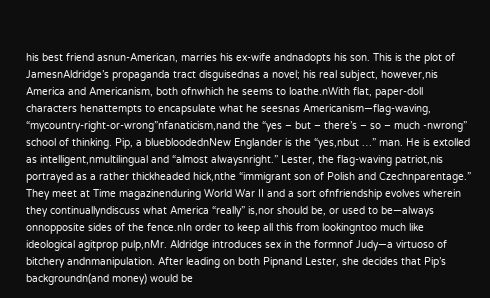his best friend asnun-American, marries his ex-wife andnadopts his son. This is the plot of JamesnAldridge’s propaganda tract disguisednas a novel; his real subject, however,nis America and Americanism, both ofnwhich he seems to loathe.nWith flat, paper-doll characters henattempts to encapsulate what he seesnas Americanism—flag-waving, “mycountry-right-or-wrong”nfanaticism,nand the “yes – but – there’s – so – much -nwrong” school of thinking. Pip, a bluebloodednNew Englander is the “yes,nbut …” man. He is extolled as intelligent,nmultilingual and “almost alwaysnright.” Lester, the flag-waving patriot,nis portrayed as a rather thickheaded hick,nthe “immigrant son of Polish and Czechnparentage.” They meet at Time magazinenduring World War II and a sort ofnfriendship evolves wherein they continuallyndiscuss what America “really” is,nor should be, or used to be—always onnopposite sides of the fence.nIn order to keep all this from lookingntoo much like ideological agitprop pulp,nMr. Aldridge introduces sex in the formnof Judy—a virtuoso of bitchery andnmanipulation. After leading on both Pipnand Lester, she decides that Pip’s backgroundn(and money) would be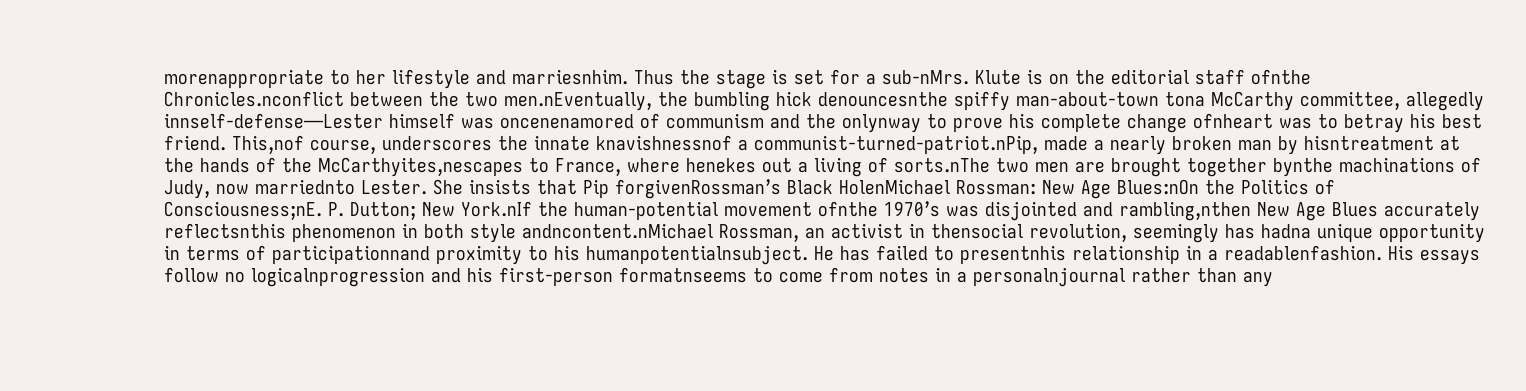morenappropriate to her lifestyle and marriesnhim. Thus the stage is set for a sub-nMrs. Klute is on the editorial staff ofnthe Chronicles.nconflict between the two men.nEventually, the bumbling hick denouncesnthe spiffy man-about-town tona McCarthy committee, allegedly innself-defense—Lester himself was oncenenamored of communism and the onlynway to prove his complete change ofnheart was to betray his best friend. This,nof course, underscores the innate knavishnessnof a communist-turned-patriot.nPip, made a nearly broken man by hisntreatment at the hands of the McCarthyites,nescapes to France, where henekes out a living of sorts.nThe two men are brought together bynthe machinations of Judy, now marriednto Lester. She insists that Pip forgivenRossman’s Black HolenMichael Rossman: New Age Blues:nOn the Politics of Consciousness;nE. P. Dutton; New York.nIf the human-potential movement ofnthe 1970’s was disjointed and rambling,nthen New Age Blues accurately reflectsnthis phenomenon in both style andncontent.nMichael Rossman, an activist in thensocial revolution, seemingly has hadna unique opportunity in terms of participationnand proximity to his humanpotentialnsubject. He has failed to presentnhis relationship in a readablenfashion. His essays follow no logicalnprogression and his first-person formatnseems to come from notes in a personalnjournal rather than any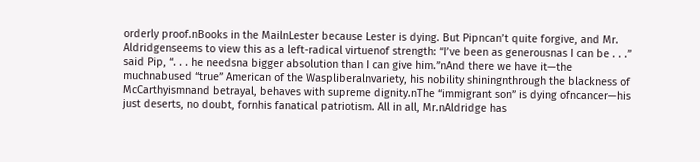orderly proof.nBooks in the MailnLester because Lester is dying. But Pipncan’t quite forgive, and Mr. Aldridgenseems to view this as a left-radical virtuenof strength: “I’ve been as generousnas I can be . . .” said Pip, “. . . he needsna bigger absolution than I can give him.”nAnd there we have it—the muchnabused “true” American of the Waspliberalnvariety, his nobility shiningnthrough the blackness of McCarthyismnand betrayal, behaves with supreme dignity.nThe “immigrant son” is dying ofncancer—his just deserts, no doubt, fornhis fanatical patriotism. All in all, Mr.nAldridge has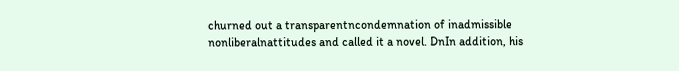churned out a transparentncondemnation of inadmissible nonliberalnattitudes and called it a novel. DnIn addition, his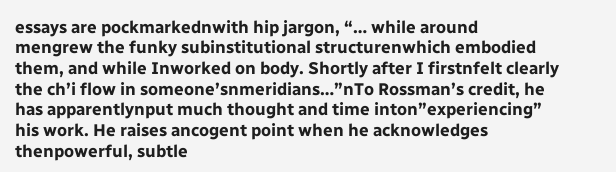essays are pockmarkednwith hip jargon, “… while around mengrew the funky subinstitutional structurenwhich embodied them, and while Inworked on body. Shortly after I firstnfelt clearly the ch’i flow in someone’snmeridians…”nTo Rossman’s credit, he has apparentlynput much thought and time inton”experiencing” his work. He raises ancogent point when he acknowledges thenpowerful, subtle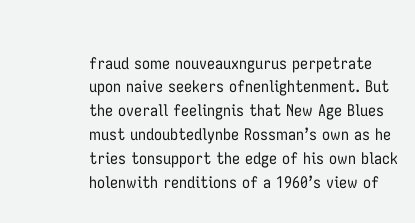fraud some nouveauxngurus perpetrate upon naive seekers ofnenlightenment. But the overall feelingnis that New Age Blues must undoubtedlynbe Rossman’s own as he tries tonsupport the edge of his own black holenwith renditions of a 1960’s view of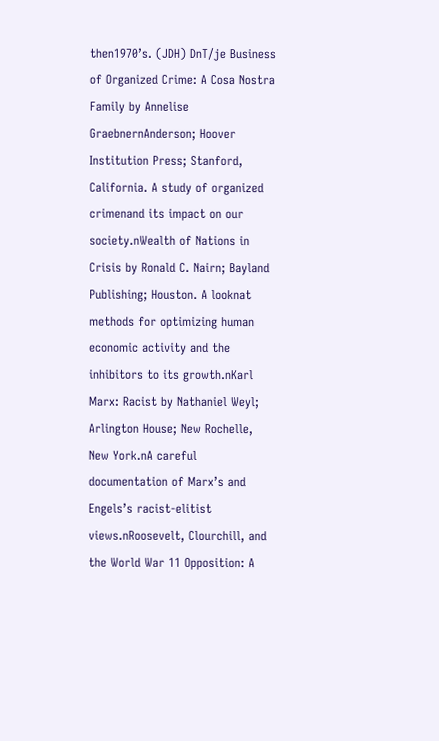then1970’s. (JDH) DnT/je Business of Organized Crime: A Cosa Nostra Family by Annelise GraebnernAnderson; Hoover Institution Press; Stanford, California. A study of organized crimenand its impact on our society.nWealth of Nations in Crisis by Ronald C. Nairn; Bayland Publishing; Houston. A looknat methods for optimizing human economic activity and the inhibitors to its growth.nKarl Marx: Racist by Nathaniel Weyl; Arlington House; New Rochelle, New York.nA careful documentation of Marx’s and Engels’s racist-elitist views.nRoosevelt, Clourchill, and the World War 11 Opposition: A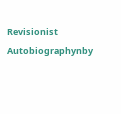Revisionist Autobiographynby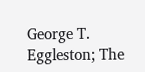George T. Eggleston; The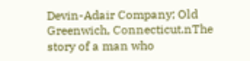Devin-Adair Company; Old Greenwich, Connecticut.nThe story of a man who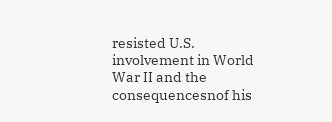resisted U.S. involvement in World War II and the consequencesnof his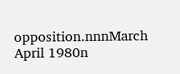opposition.nnnMarch April 1980n